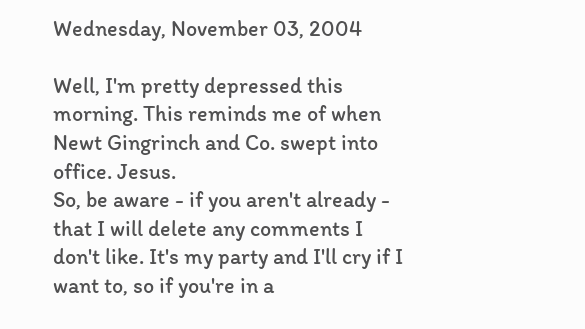Wednesday, November 03, 2004

Well, I'm pretty depressed this morning. This reminds me of when Newt Gingrinch and Co. swept into office. Jesus.
So, be aware - if you aren't already - that I will delete any comments I don't like. It's my party and I'll cry if I want to, so if you're in a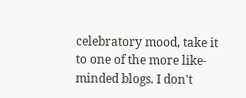celebratory mood, take it to one of the more like-minded blogs. I don't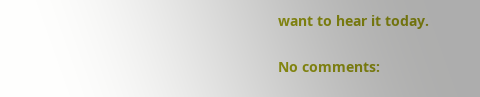want to hear it today.

No comments: